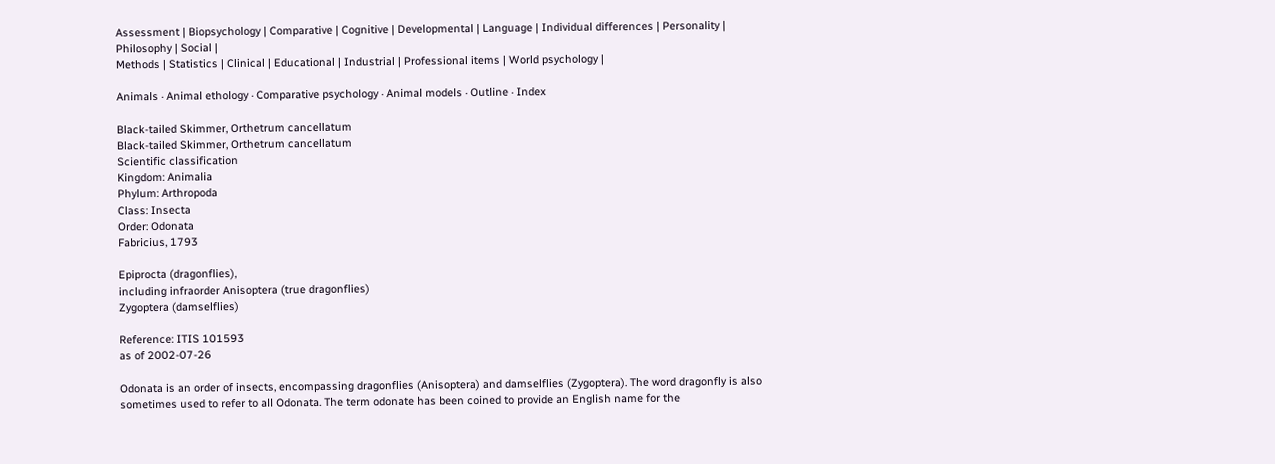Assessment | Biopsychology | Comparative | Cognitive | Developmental | Language | Individual differences | Personality | Philosophy | Social |
Methods | Statistics | Clinical | Educational | Industrial | Professional items | World psychology |

Animals · Animal ethology · Comparative psychology · Animal models · Outline · Index

Black-tailed Skimmer, Orthetrum cancellatum
Black-tailed Skimmer, Orthetrum cancellatum
Scientific classification
Kingdom: Animalia
Phylum: Arthropoda
Class: Insecta
Order: Odonata
Fabricius, 1793

Epiprocta (dragonflies),
including infraorder Anisoptera (true dragonflies)
Zygoptera (damselflies)

Reference: ITIS 101593
as of 2002-07-26

Odonata is an order of insects, encompassing dragonflies (Anisoptera) and damselflies (Zygoptera). The word dragonfly is also sometimes used to refer to all Odonata. The term odonate has been coined to provide an English name for the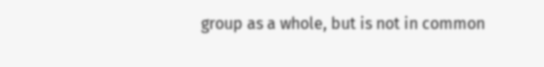group as a whole, but is not in common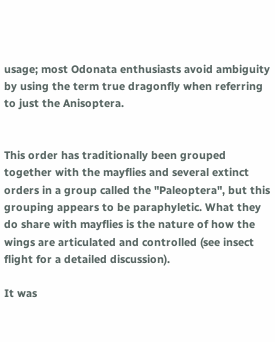usage; most Odonata enthusiasts avoid ambiguity by using the term true dragonfly when referring to just the Anisoptera.


This order has traditionally been grouped together with the mayflies and several extinct orders in a group called the "Paleoptera", but this grouping appears to be paraphyletic. What they do share with mayflies is the nature of how the wings are articulated and controlled (see insect flight for a detailed discussion).

It was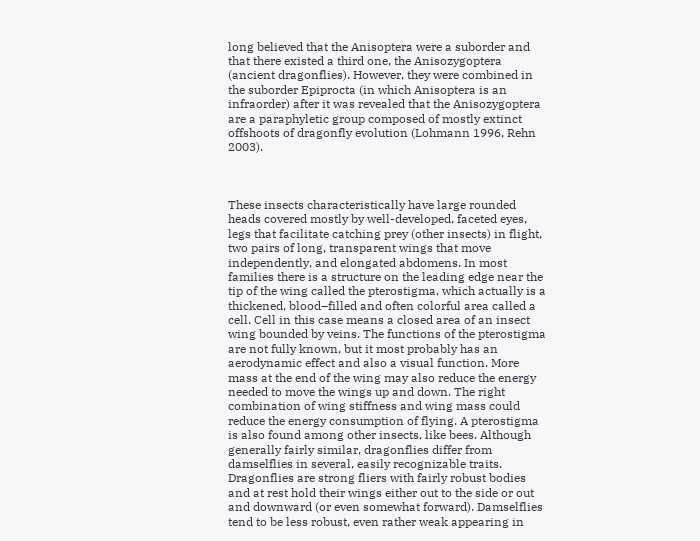long believed that the Anisoptera were a suborder and that there existed a third one, the Anisozygoptera (ancient dragonflies). However, they were combined in the suborder Epiprocta (in which Anisoptera is an infraorder) after it was revealed that the Anisozygoptera are a paraphyletic group composed of mostly extinct offshoots of dragonfly evolution (Lohmann 1996, Rehn 2003).



These insects characteristically have large rounded heads covered mostly by well-developed, faceted eyes, legs that facilitate catching prey (other insects) in flight, two pairs of long, transparent wings that move independently, and elongated abdomens. In most families there is a structure on the leading edge near the tip of the wing called the pterostigma, which actually is a thickened, blood–filled and often colorful area called a cell. Cell in this case means a closed area of an insect wing bounded by veins. The functions of the pterostigma are not fully known, but it most probably has an aerodynamic effect and also a visual function. More mass at the end of the wing may also reduce the energy needed to move the wings up and down. The right combination of wing stiffness and wing mass could reduce the energy consumption of flying. A pterostigma is also found among other insects, like bees. Although generally fairly similar, dragonflies differ from damselflies in several, easily recognizable traits. Dragonflies are strong fliers with fairly robust bodies and at rest hold their wings either out to the side or out and downward (or even somewhat forward). Damselflies tend to be less robust, even rather weak appearing in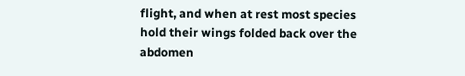flight, and when at rest most species hold their wings folded back over the abdomen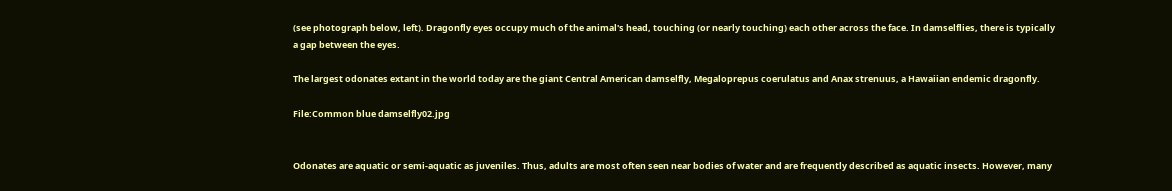(see photograph below, left). Dragonfly eyes occupy much of the animal's head, touching (or nearly touching) each other across the face. In damselflies, there is typically a gap between the eyes.

The largest odonates extant in the world today are the giant Central American damselfly, Megaloprepus coerulatus and Anax strenuus, a Hawaiian endemic dragonfly.

File:Common blue damselfly02.jpg


Odonates are aquatic or semi-aquatic as juveniles. Thus, adults are most often seen near bodies of water and are frequently described as aquatic insects. However, many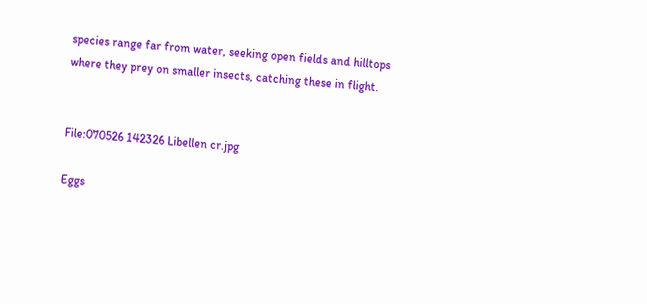species range far from water, seeking open fields and hilltops where they prey on smaller insects, catching these in flight.


File:070526 142326 Libellen cr.jpg

Eggs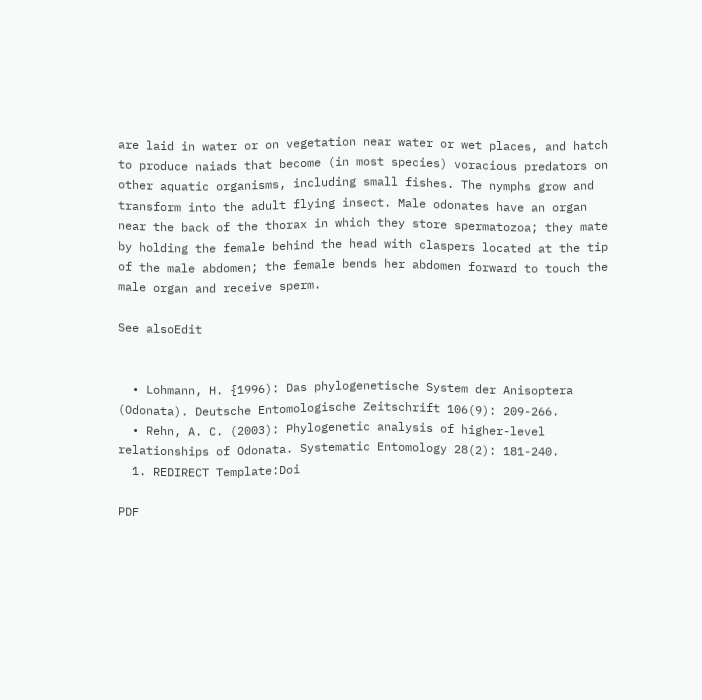are laid in water or on vegetation near water or wet places, and hatch to produce naiads that become (in most species) voracious predators on other aquatic organisms, including small fishes. The nymphs grow and transform into the adult flying insect. Male odonates have an organ near the back of the thorax in which they store spermatozoa; they mate by holding the female behind the head with claspers located at the tip of the male abdomen; the female bends her abdomen forward to touch the male organ and receive sperm.

See alsoEdit


  • Lohmann, H. {1996): Das phylogenetische System der Anisoptera (Odonata). Deutsche Entomologische Zeitschrift 106(9): 209-266.
  • Rehn, A. C. (2003): Phylogenetic analysis of higher-level relationships of Odonata. Systematic Entomology 28(2): 181-240.
  1. REDIRECT Template:Doi

PDF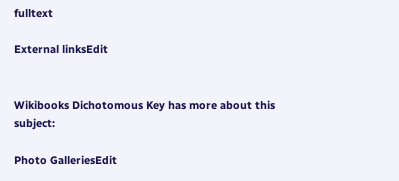fulltext

External linksEdit


Wikibooks Dichotomous Key has more about this subject:

Photo GalleriesEdit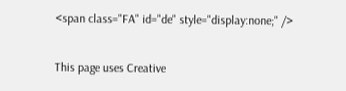<span class="FA" id="de" style="display:none;" />

This page uses Creative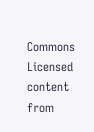Commons Licensed content from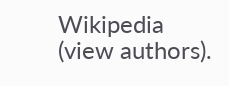Wikipedia (view authors).